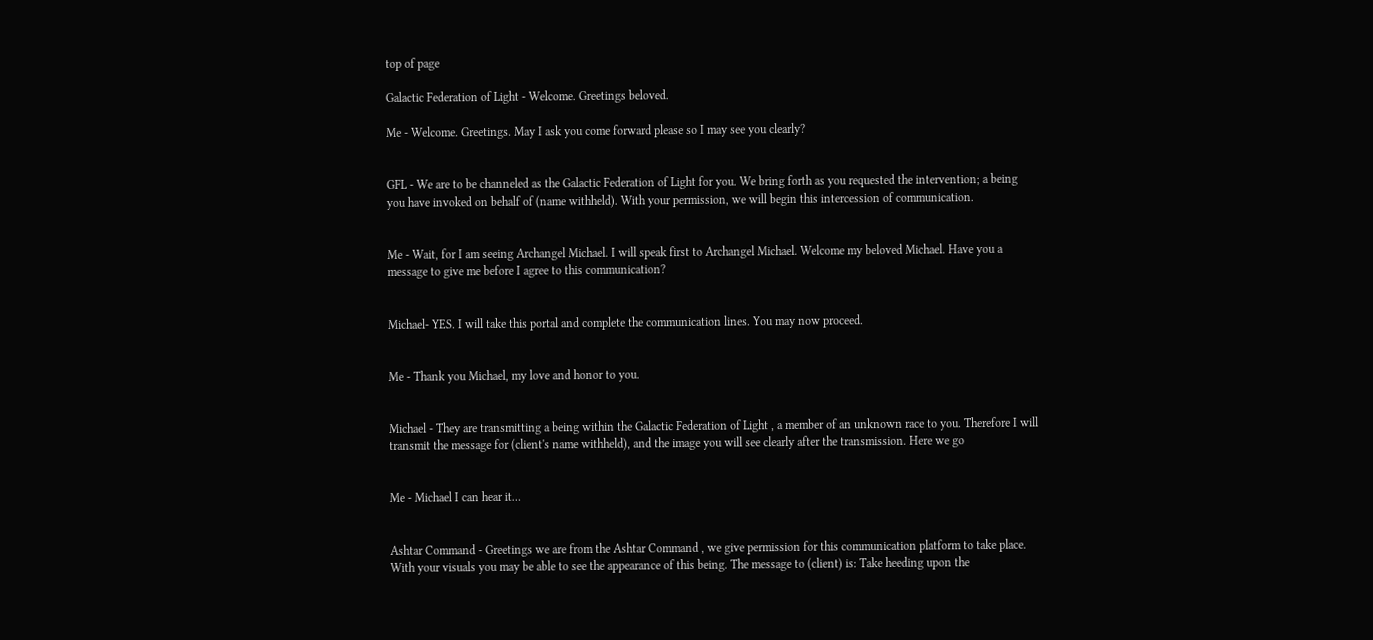top of page

Galactic Federation of Light - Welcome. Greetings beloved.

Me - Welcome. Greetings. May I ask you come forward please so I may see you clearly?


GFL - We are to be channeled as the Galactic Federation of Light for you. We bring forth as you requested the intervention; a being you have invoked on behalf of (name withheld). With your permission, we will begin this intercession of communication.


Me - Wait, for I am seeing Archangel Michael. I will speak first to Archangel Michael. Welcome my beloved Michael. Have you a message to give me before I agree to this communication?


Michael- YES. I will take this portal and complete the communication lines. You may now proceed.


Me - Thank you Michael, my love and honor to you.


Michael - They are transmitting a being within the Galactic Federation of Light , a member of an unknown race to you. Therefore I will transmit the message for (client's name withheld), and the image you will see clearly after the transmission. Here we go


Me - Michael I can hear it…


Ashtar Command - Greetings we are from the Ashtar Command , we give permission for this communication platform to take place. With your visuals you may be able to see the appearance of this being. The message to (client) is: Take heeding upon the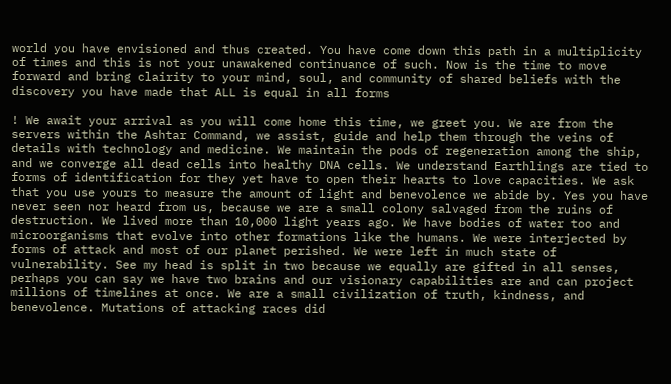world you have envisioned and thus created. You have come down this path in a multiplicity of times and this is not your unawakened continuance of such. Now is the time to move forward and bring clairity to your mind, soul, and community of shared beliefs with the discovery you have made that ALL is equal in all forms

! We await your arrival as you will come home this time, we greet you. We are from the servers within the Ashtar Command, we assist, guide and help them through the veins of details with technology and medicine. We maintain the pods of regeneration among the ship, and we converge all dead cells into healthy DNA cells. We understand Earthlings are tied to forms of identification for they yet have to open their hearts to love capacities. We ask that you use yours to measure the amount of light and benevolence we abide by. Yes you have never seen nor heard from us, because we are a small colony salvaged from the ruins of destruction. We lived more than 10,000 light years ago. We have bodies of water too and microorganisms that evolve into other formations like the humans. We were interjected by forms of attack and most of our planet perished. We were left in much state of vulnerability. See my head is split in two because we equally are gifted in all senses, perhaps you can say we have two brains and our visionary capabilities are and can project millions of timelines at once. We are a small civilization of truth, kindness, and benevolence. Mutations of attacking races did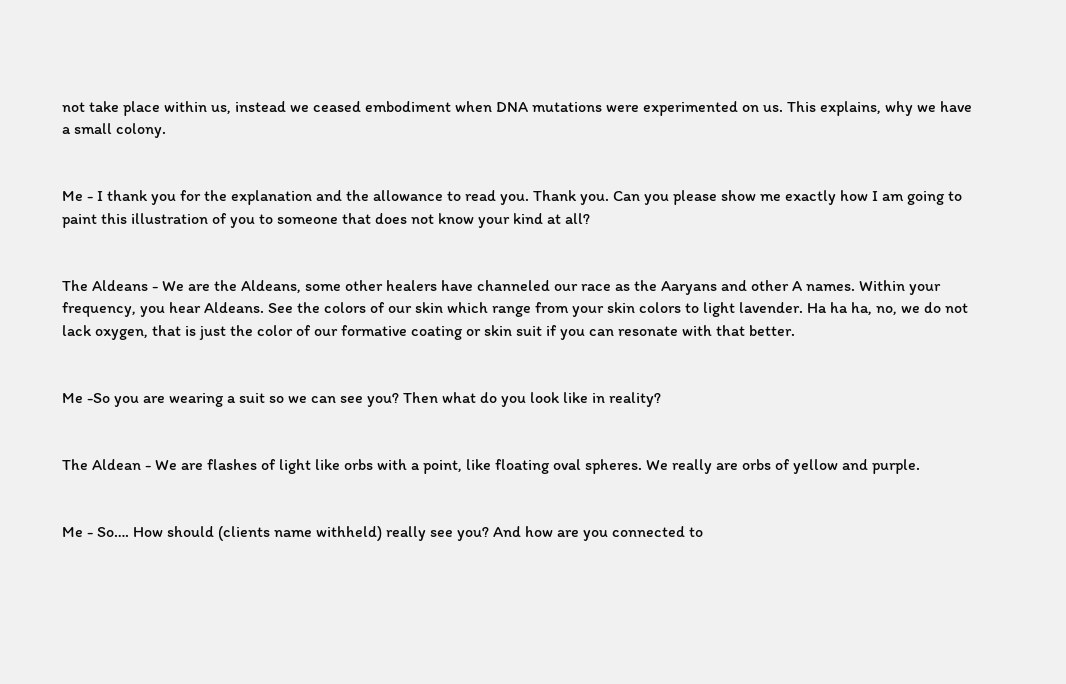not take place within us, instead we ceased embodiment when DNA mutations were experimented on us. This explains, why we have a small colony.


Me - I thank you for the explanation and the allowance to read you. Thank you. Can you please show me exactly how I am going to paint this illustration of you to someone that does not know your kind at all?


The Aldeans - We are the Aldeans, some other healers have channeled our race as the Aaryans and other A names. Within your frequency, you hear Aldeans. See the colors of our skin which range from your skin colors to light lavender. Ha ha ha, no, we do not lack oxygen, that is just the color of our formative coating or skin suit if you can resonate with that better.


Me -So you are wearing a suit so we can see you? Then what do you look like in reality?


The Aldean - We are flashes of light like orbs with a point, like floating oval spheres. We really are orbs of yellow and purple.


Me - So…. How should (clients name withheld) really see you? And how are you connected to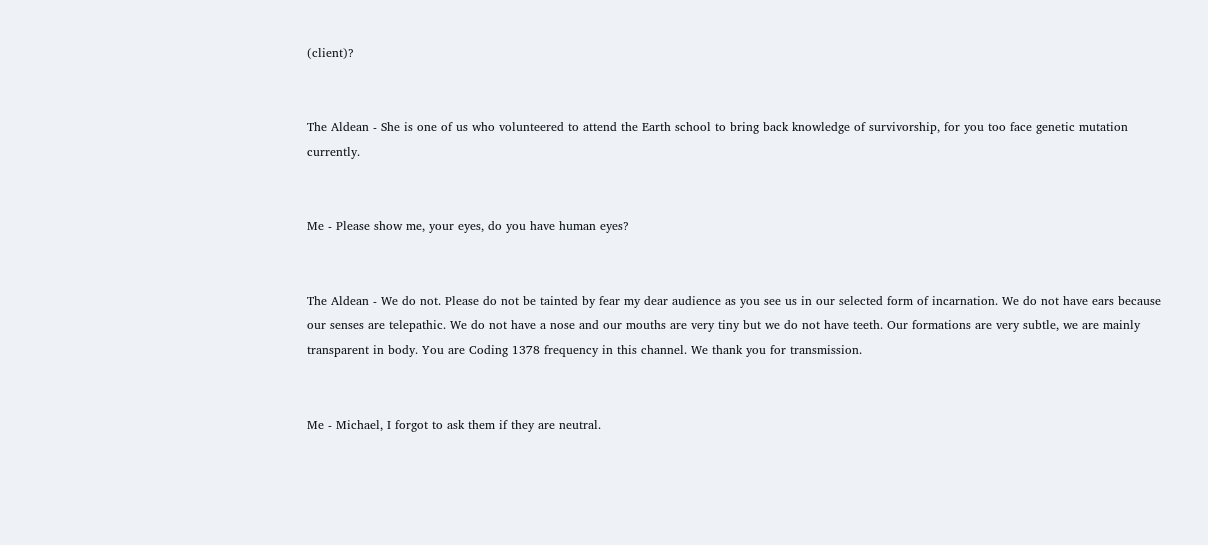(client)?


The Aldean - She is one of us who volunteered to attend the Earth school to bring back knowledge of survivorship, for you too face genetic mutation currently.


Me - Please show me, your eyes, do you have human eyes?


The Aldean - We do not. Please do not be tainted by fear my dear audience as you see us in our selected form of incarnation. We do not have ears because our senses are telepathic. We do not have a nose and our mouths are very tiny but we do not have teeth. Our formations are very subtle, we are mainly transparent in body. You are Coding 1378 frequency in this channel. We thank you for transmission.


Me - Michael, I forgot to ask them if they are neutral.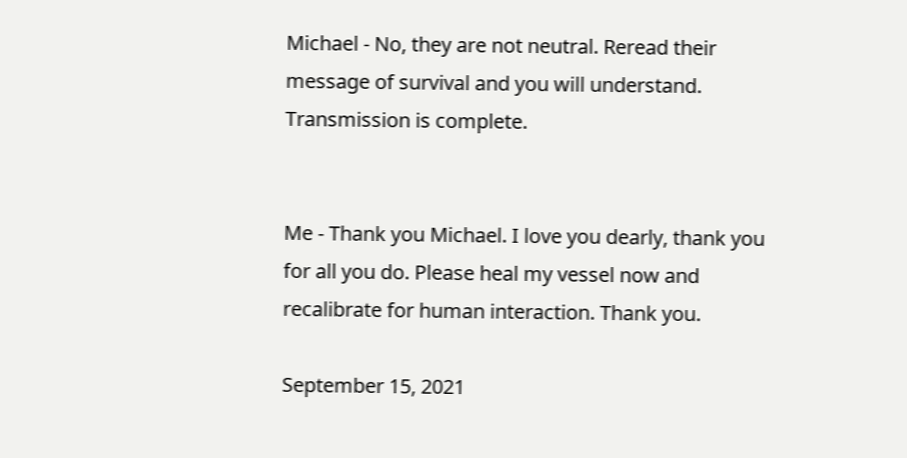Michael - No, they are not neutral. Reread their message of survival and you will understand. Transmission is complete.


Me - Thank you Michael. I love you dearly, thank you for all you do. Please heal my vessel now and recalibrate for human interaction. Thank you.

September 15, 2021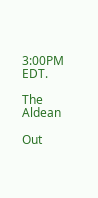3:00PM EDT.

The Aldean

Out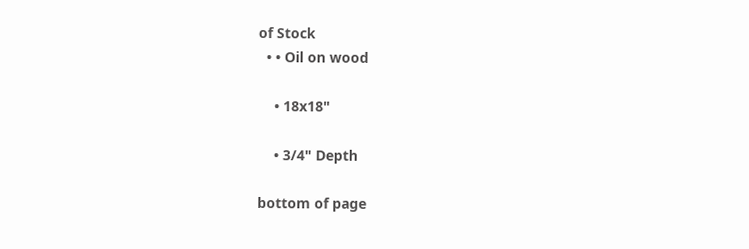of Stock
  • • Oil on wood

    • 18x18"

    • 3/4" Depth

bottom of page